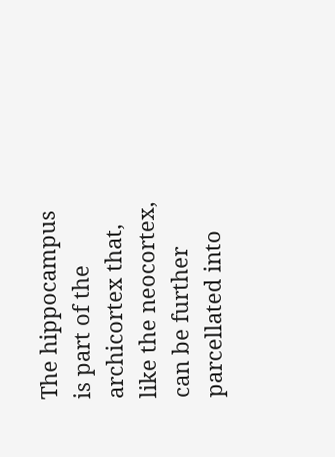The hippocampus is part of the archicortex that, like the neocortex, can be further parcellated into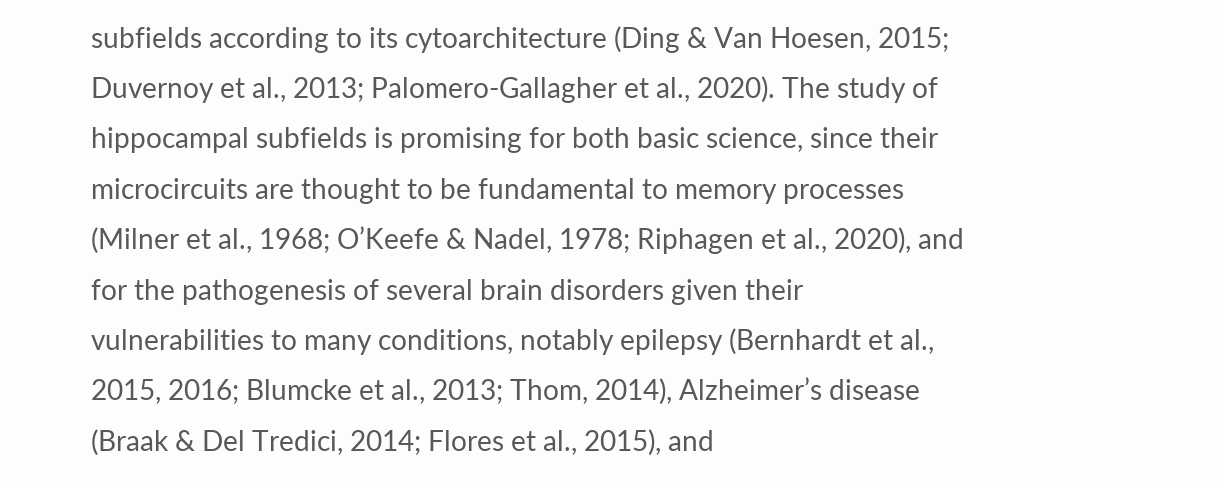subfields according to its cytoarchitecture (Ding & Van Hoesen, 2015; Duvernoy et al., 2013; Palomero-Gallagher et al., 2020). The study of hippocampal subfields is promising for both basic science, since their microcircuits are thought to be fundamental to memory processes (Milner et al., 1968; O’Keefe & Nadel, 1978; Riphagen et al., 2020), and for the pathogenesis of several brain disorders given their vulnerabilities to many conditions, notably epilepsy (Bernhardt et al., 2015, 2016; Blumcke et al., 2013; Thom, 2014), Alzheimer’s disease (Braak & Del Tredici, 2014; Flores et al., 2015), and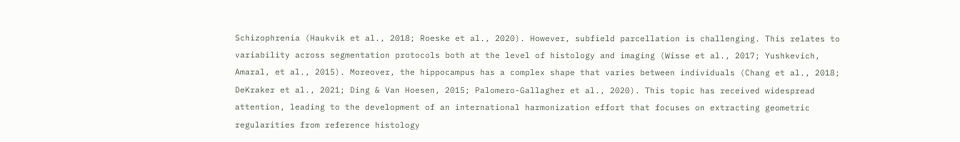Schizophrenia (Haukvik et al., 2018; Roeske et al., 2020). However, subfield parcellation is challenging. This relates to variability across segmentation protocols both at the level of histology and imaging (Wisse et al., 2017; Yushkevich, Amaral, et al., 2015). Moreover, the hippocampus has a complex shape that varies between individuals (Chang et al., 2018; DeKraker et al., 2021; Ding & Van Hoesen, 2015; Palomero-Gallagher et al., 2020). This topic has received widespread attention, leading to the development of an international harmonization effort that focuses on extracting geometric regularities from reference histology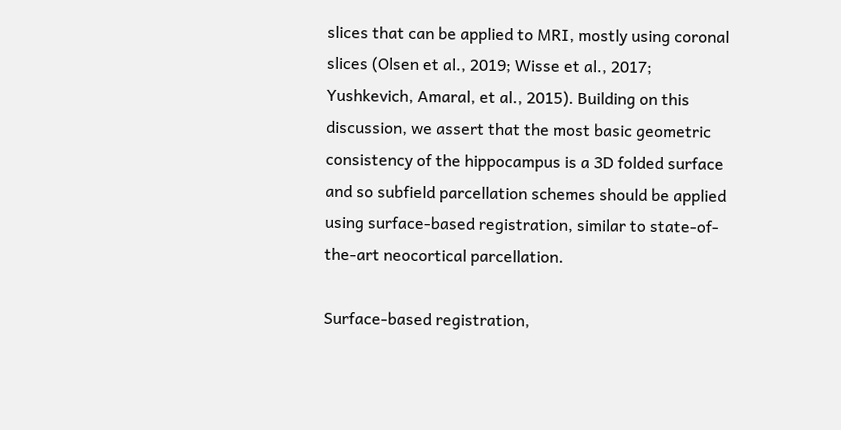slices that can be applied to MRI, mostly using coronal slices (Olsen et al., 2019; Wisse et al., 2017; Yushkevich, Amaral, et al., 2015). Building on this discussion, we assert that the most basic geometric consistency of the hippocampus is a 3D folded surface and so subfield parcellation schemes should be applied using surface-based registration, similar to state-of-the-art neocortical parcellation.

Surface-based registration,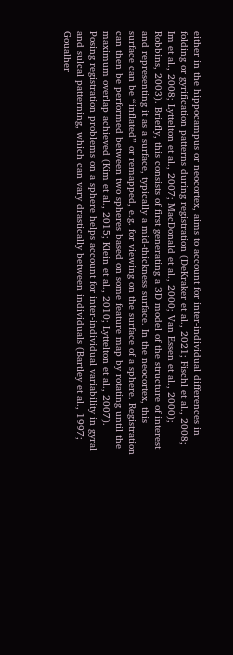either in the hippocampus or neocortex, aims to account for inter-individual differences in folding or gyrification patterns during registration (DeKraker et al., 2021; Fischl et al., 2008; Im et al., 2008; Lyttelton et al., 2007; MacDonald et al., 2000; Van Essen et al., 2000); Robbins, 2003). Briefly, this consists of first generating a 3D model of the structure of interest and representing it as a surface, typically a mid-thickness surface. In the neocortex, this surface can be “inflated” or remapped, e.g. for viewing on the surface of a sphere. Registration can then be performed between two spheres based on some feature map by rotating until the maximum overlap achieved (Kim et al., 2015; Klein et al., 2010; Lyttelton et al., 2007). Posing registration problems on a sphere helps account for inter-individual variability in gyral and sulcal patterning, which can vary drastically between individuals (Bartley et al., 1997; Goualher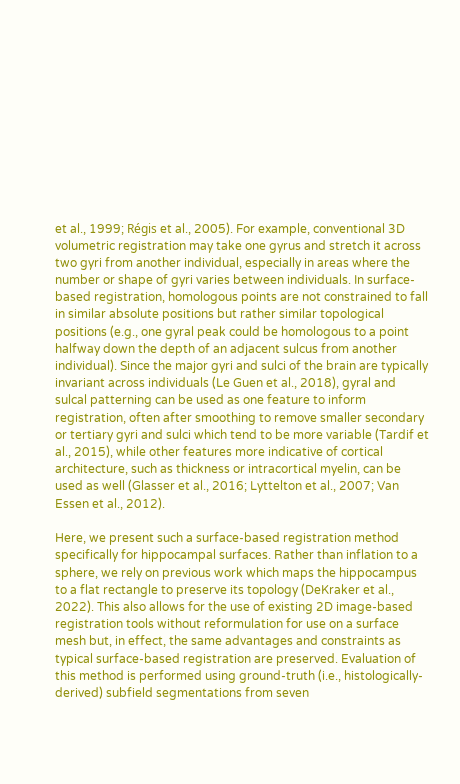et al., 1999; Régis et al., 2005). For example, conventional 3D volumetric registration may take one gyrus and stretch it across two gyri from another individual, especially in areas where the number or shape of gyri varies between individuals. In surface-based registration, homologous points are not constrained to fall in similar absolute positions but rather similar topological positions (e.g., one gyral peak could be homologous to a point halfway down the depth of an adjacent sulcus from another individual). Since the major gyri and sulci of the brain are typically invariant across individuals (Le Guen et al., 2018), gyral and sulcal patterning can be used as one feature to inform registration, often after smoothing to remove smaller secondary or tertiary gyri and sulci which tend to be more variable (Tardif et al., 2015), while other features more indicative of cortical architecture, such as thickness or intracortical myelin, can be used as well (Glasser et al., 2016; Lyttelton et al., 2007; Van Essen et al., 2012).

Here, we present such a surface-based registration method specifically for hippocampal surfaces. Rather than inflation to a sphere, we rely on previous work which maps the hippocampus to a flat rectangle to preserve its topology (DeKraker et al., 2022). This also allows for the use of existing 2D image-based registration tools without reformulation for use on a surface mesh but, in effect, the same advantages and constraints as typical surface-based registration are preserved. Evaluation of this method is performed using ground-truth (i.e., histologically-derived) subfield segmentations from seven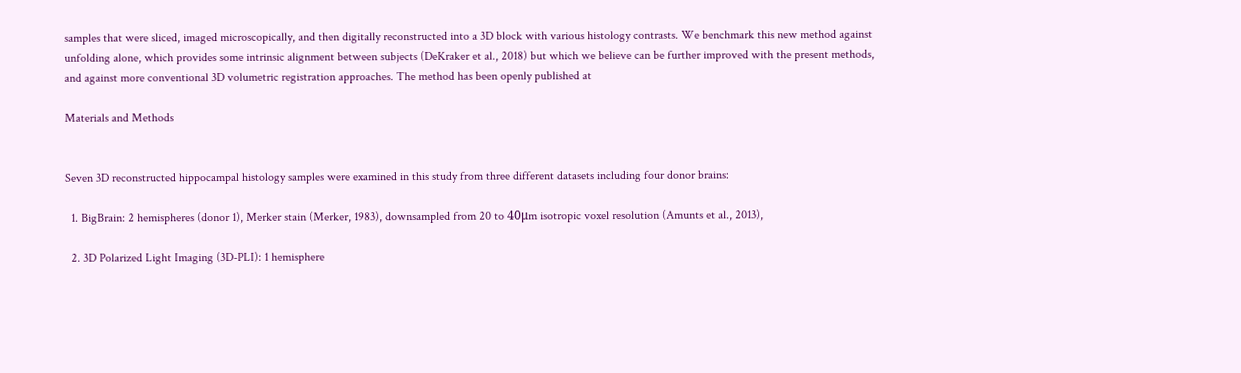samples that were sliced, imaged microscopically, and then digitally reconstructed into a 3D block with various histology contrasts. We benchmark this new method against unfolding alone, which provides some intrinsic alignment between subjects (DeKraker et al., 2018) but which we believe can be further improved with the present methods, and against more conventional 3D volumetric registration approaches. The method has been openly published at

Materials and Methods


Seven 3D reconstructed hippocampal histology samples were examined in this study from three different datasets including four donor brains:

  1. BigBrain: 2 hemispheres (donor 1), Merker stain (Merker, 1983), downsampled from 20 to 40μm isotropic voxel resolution (Amunts et al., 2013),

  2. 3D Polarized Light Imaging (3D-PLI): 1 hemisphere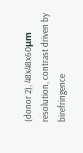(donor 2), 48x48x60μm resolution, contrast driven by birefringence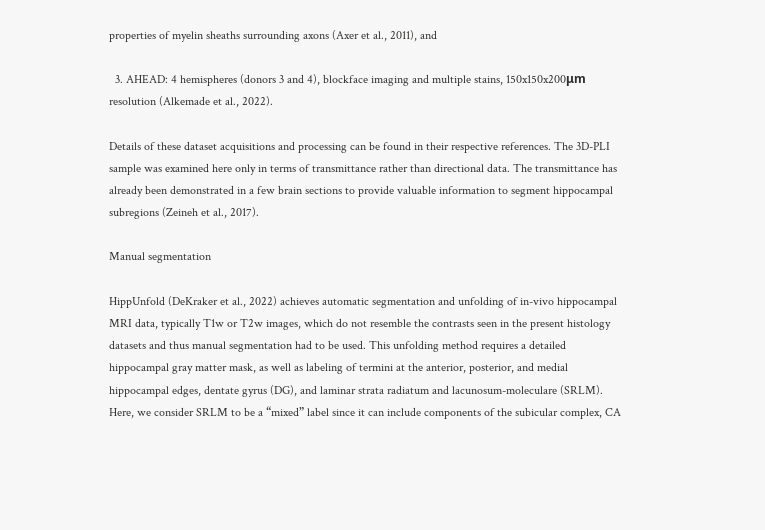properties of myelin sheaths surrounding axons (Axer et al., 2011), and

  3. AHEAD: 4 hemispheres (donors 3 and 4), blockface imaging and multiple stains, 150x150x200μm resolution (Alkemade et al., 2022).

Details of these dataset acquisitions and processing can be found in their respective references. The 3D-PLI sample was examined here only in terms of transmittance rather than directional data. The transmittance has already been demonstrated in a few brain sections to provide valuable information to segment hippocampal subregions (Zeineh et al., 2017).

Manual segmentation

HippUnfold (DeKraker et al., 2022) achieves automatic segmentation and unfolding of in-vivo hippocampal MRI data, typically T1w or T2w images, which do not resemble the contrasts seen in the present histology datasets and thus manual segmentation had to be used. This unfolding method requires a detailed hippocampal gray matter mask, as well as labeling of termini at the anterior, posterior, and medial hippocampal edges, dentate gyrus (DG), and laminar strata radiatum and lacunosum-moleculare (SRLM). Here, we consider SRLM to be a “mixed” label since it can include components of the subicular complex, CA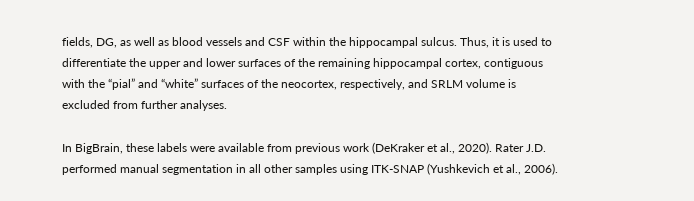fields, DG, as well as blood vessels and CSF within the hippocampal sulcus. Thus, it is used to differentiate the upper and lower surfaces of the remaining hippocampal cortex, contiguous with the “pial” and “white” surfaces of the neocortex, respectively, and SRLM volume is excluded from further analyses.

In BigBrain, these labels were available from previous work (DeKraker et al., 2020). Rater J.D. performed manual segmentation in all other samples using ITK-SNAP (Yushkevich et al., 2006).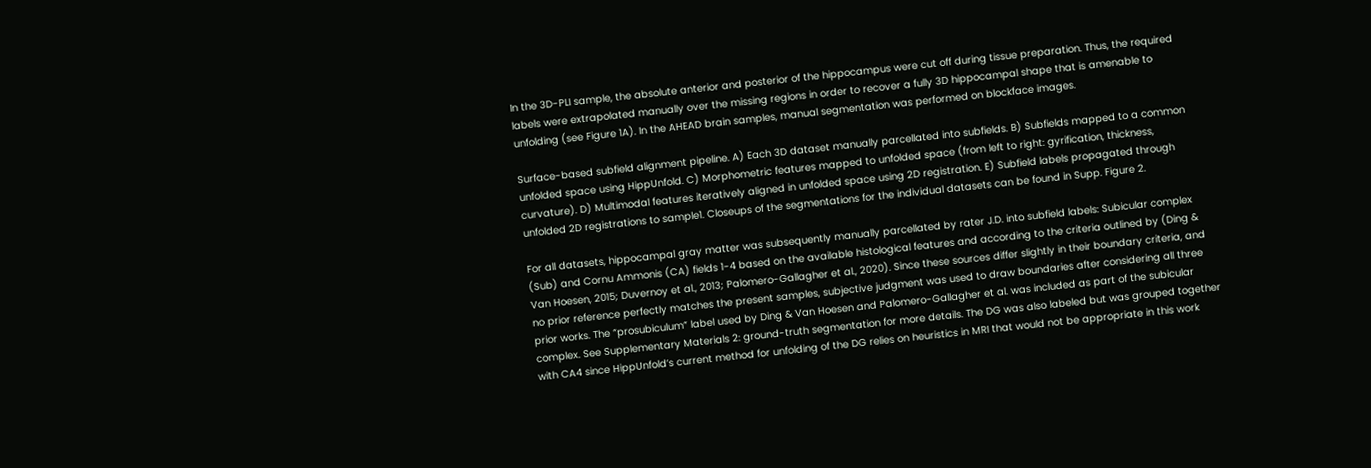In the 3D-PLI sample, the absolute anterior and posterior of the hippocampus were cut off during tissue preparation. Thus, the required labels were extrapolated manually over the missing regions in order to recover a fully 3D hippocampal shape that is amenable to unfolding (see Figure 1A). In the AHEAD brain samples, manual segmentation was performed on blockface images.

Surface-based subfield alignment pipeline. A) Each 3D dataset manually parcellated into subfields. B) Subfields mapped to a common unfolded space using HippUnfold. C) Morphometric features mapped to unfolded space (from left to right: gyrification, thickness, curvature). D) Multimodal features iteratively aligned in unfolded space using 2D registration. E) Subfield labels propagated through unfolded 2D registrations to sample1. Closeups of the segmentations for the individual datasets can be found in Supp. Figure 2.

For all datasets, hippocampal gray matter was subsequently manually parcellated by rater J.D. into subfield labels: Subicular complex (Sub) and Cornu Ammonis (CA) fields 1-4 based on the available histological features and according to the criteria outlined by (Ding & Van Hoesen, 2015; Duvernoy et al., 2013; Palomero-Gallagher et al., 2020). Since these sources differ slightly in their boundary criteria, and no prior reference perfectly matches the present samples, subjective judgment was used to draw boundaries after considering all three prior works. The “prosubiculum” label used by Ding & Van Hoesen and Palomero-Gallagher et al. was included as part of the subicular complex. See Supplementary Materials 2: ground-truth segmentation for more details. The DG was also labeled but was grouped together with CA4 since HippUnfold’s current method for unfolding of the DG relies on heuristics in MRI that would not be appropriate in this work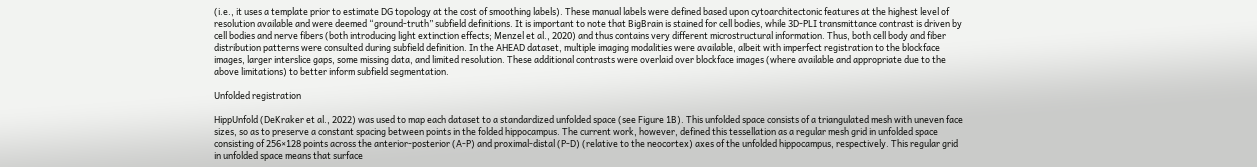(i.e., it uses a template prior to estimate DG topology at the cost of smoothing labels). These manual labels were defined based upon cytoarchitectonic features at the highest level of resolution available and were deemed “ground-truth” subfield definitions. It is important to note that BigBrain is stained for cell bodies, while 3D-PLI transmittance contrast is driven by cell bodies and nerve fibers (both introducing light extinction effects; Menzel et al., 2020) and thus contains very different microstructural information. Thus, both cell body and fiber distribution patterns were consulted during subfield definition. In the AHEAD dataset, multiple imaging modalities were available, albeit with imperfect registration to the blockface images, larger interslice gaps, some missing data, and limited resolution. These additional contrasts were overlaid over blockface images (where available and appropriate due to the above limitations) to better inform subfield segmentation.

Unfolded registration

HippUnfold (DeKraker et al., 2022) was used to map each dataset to a standardized unfolded space (see Figure 1B). This unfolded space consists of a triangulated mesh with uneven face sizes, so as to preserve a constant spacing between points in the folded hippocampus. The current work, however, defined this tessellation as a regular mesh grid in unfolded space consisting of 256×128 points across the anterior-posterior (A-P) and proximal-distal (P-D) (relative to the neocortex) axes of the unfolded hippocampus, respectively. This regular grid in unfolded space means that surface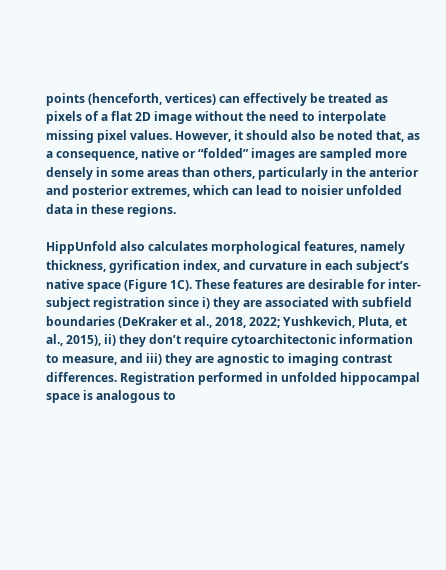points (henceforth, vertices) can effectively be treated as pixels of a flat 2D image without the need to interpolate missing pixel values. However, it should also be noted that, as a consequence, native or “folded” images are sampled more densely in some areas than others, particularly in the anterior and posterior extremes, which can lead to noisier unfolded data in these regions.

HippUnfold also calculates morphological features, namely thickness, gyrification index, and curvature in each subject’s native space (Figure 1C). These features are desirable for inter-subject registration since i) they are associated with subfield boundaries (DeKraker et al., 2018, 2022; Yushkevich, Pluta, et al., 2015), ii) they don’t require cytoarchitectonic information to measure, and iii) they are agnostic to imaging contrast differences. Registration performed in unfolded hippocampal space is analogous to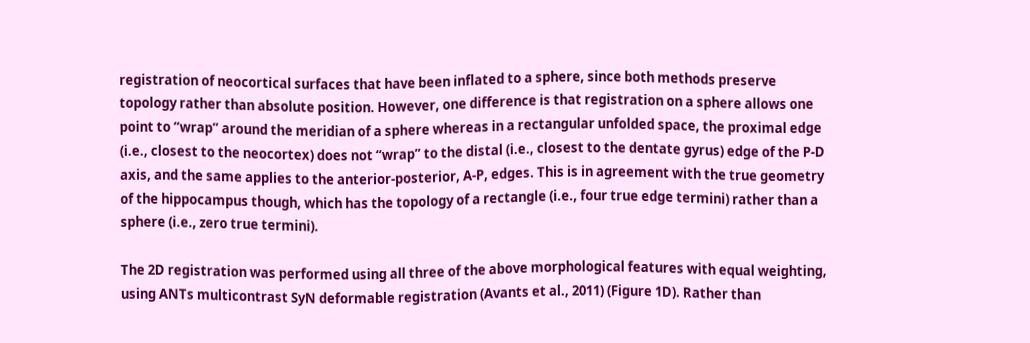registration of neocortical surfaces that have been inflated to a sphere, since both methods preserve topology rather than absolute position. However, one difference is that registration on a sphere allows one point to “wrap” around the meridian of a sphere whereas in a rectangular unfolded space, the proximal edge (i.e., closest to the neocortex) does not “wrap” to the distal (i.e., closest to the dentate gyrus) edge of the P-D axis, and the same applies to the anterior-posterior, A-P, edges. This is in agreement with the true geometry of the hippocampus though, which has the topology of a rectangle (i.e., four true edge termini) rather than a sphere (i.e., zero true termini).

The 2D registration was performed using all three of the above morphological features with equal weighting, using ANTs multicontrast SyN deformable registration (Avants et al., 2011) (Figure 1D). Rather than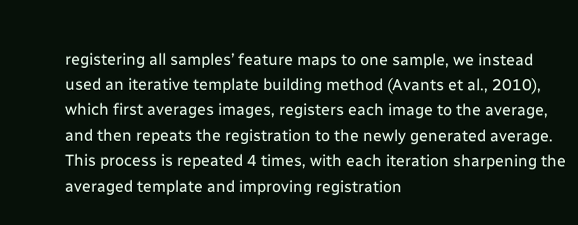registering all samples’ feature maps to one sample, we instead used an iterative template building method (Avants et al., 2010), which first averages images, registers each image to the average, and then repeats the registration to the newly generated average. This process is repeated 4 times, with each iteration sharpening the averaged template and improving registration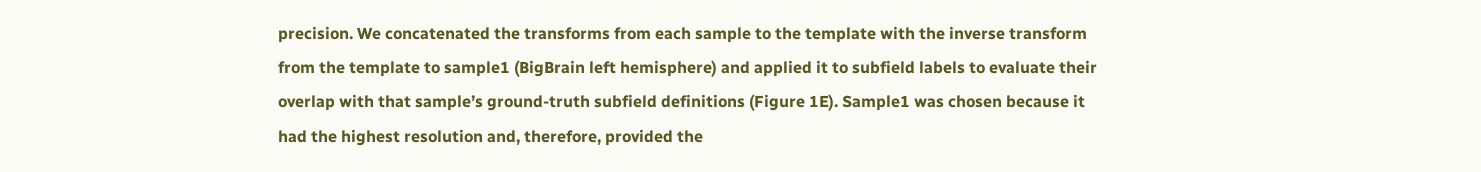precision. We concatenated the transforms from each sample to the template with the inverse transform from the template to sample1 (BigBrain left hemisphere) and applied it to subfield labels to evaluate their overlap with that sample’s ground-truth subfield definitions (Figure 1E). Sample1 was chosen because it had the highest resolution and, therefore, provided the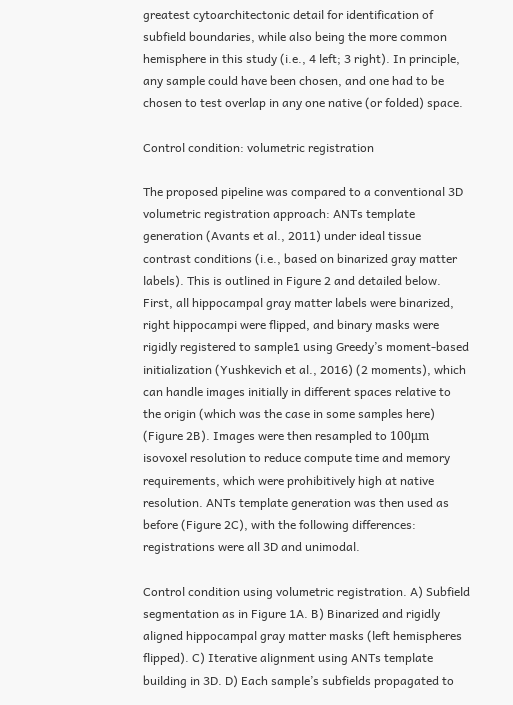greatest cytoarchitectonic detail for identification of subfield boundaries, while also being the more common hemisphere in this study (i.e., 4 left; 3 right). In principle, any sample could have been chosen, and one had to be chosen to test overlap in any one native (or folded) space.

Control condition: volumetric registration

The proposed pipeline was compared to a conventional 3D volumetric registration approach: ANTs template generation (Avants et al., 2011) under ideal tissue contrast conditions (i.e., based on binarized gray matter labels). This is outlined in Figure 2 and detailed below. First, all hippocampal gray matter labels were binarized, right hippocampi were flipped, and binary masks were rigidly registered to sample1 using Greedy’s moment-based initialization (Yushkevich et al., 2016) (2 moments), which can handle images initially in different spaces relative to the origin (which was the case in some samples here) (Figure 2B). Images were then resampled to 100μm isovoxel resolution to reduce compute time and memory requirements, which were prohibitively high at native resolution. ANTs template generation was then used as before (Figure 2C), with the following differences: registrations were all 3D and unimodal.

Control condition using volumetric registration. A) Subfield segmentation as in Figure 1A. B) Binarized and rigidly aligned hippocampal gray matter masks (left hemispheres flipped). C) Iterative alignment using ANTs template building in 3D. D) Each sample’s subfields propagated to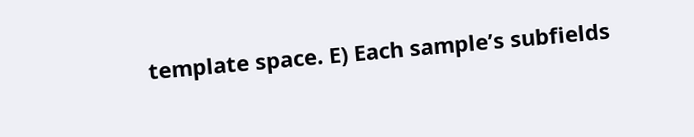template space. E) Each sample’s subfields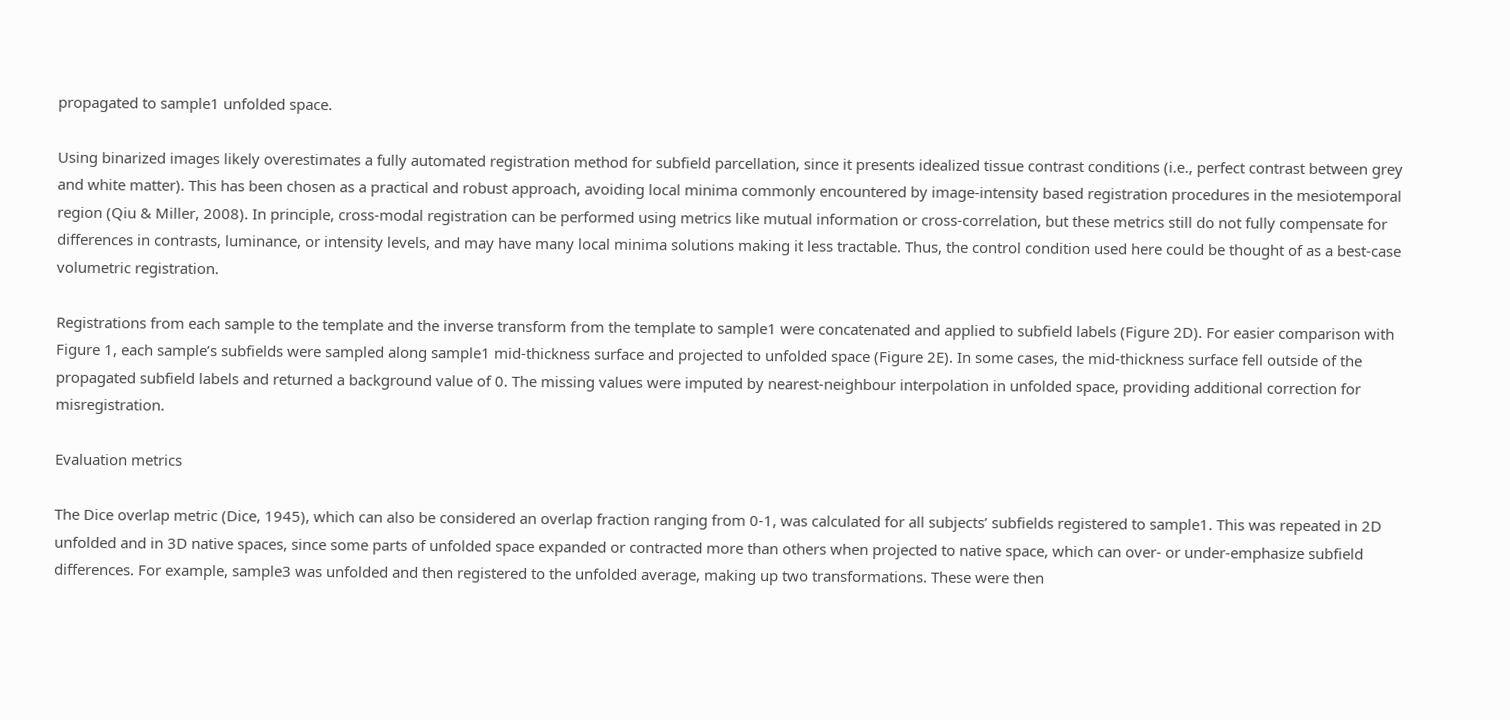propagated to sample1 unfolded space.

Using binarized images likely overestimates a fully automated registration method for subfield parcellation, since it presents idealized tissue contrast conditions (i.e., perfect contrast between grey and white matter). This has been chosen as a practical and robust approach, avoiding local minima commonly encountered by image-intensity based registration procedures in the mesiotemporal region (Qiu & Miller, 2008). In principle, cross-modal registration can be performed using metrics like mutual information or cross-correlation, but these metrics still do not fully compensate for differences in contrasts, luminance, or intensity levels, and may have many local minima solutions making it less tractable. Thus, the control condition used here could be thought of as a best-case volumetric registration.

Registrations from each sample to the template and the inverse transform from the template to sample1 were concatenated and applied to subfield labels (Figure 2D). For easier comparison with Figure 1, each sample’s subfields were sampled along sample1 mid-thickness surface and projected to unfolded space (Figure 2E). In some cases, the mid-thickness surface fell outside of the propagated subfield labels and returned a background value of 0. The missing values were imputed by nearest-neighbour interpolation in unfolded space, providing additional correction for misregistration.

Evaluation metrics

The Dice overlap metric (Dice, 1945), which can also be considered an overlap fraction ranging from 0-1, was calculated for all subjects’ subfields registered to sample1. This was repeated in 2D unfolded and in 3D native spaces, since some parts of unfolded space expanded or contracted more than others when projected to native space, which can over- or under-emphasize subfield differences. For example, sample3 was unfolded and then registered to the unfolded average, making up two transformations. These were then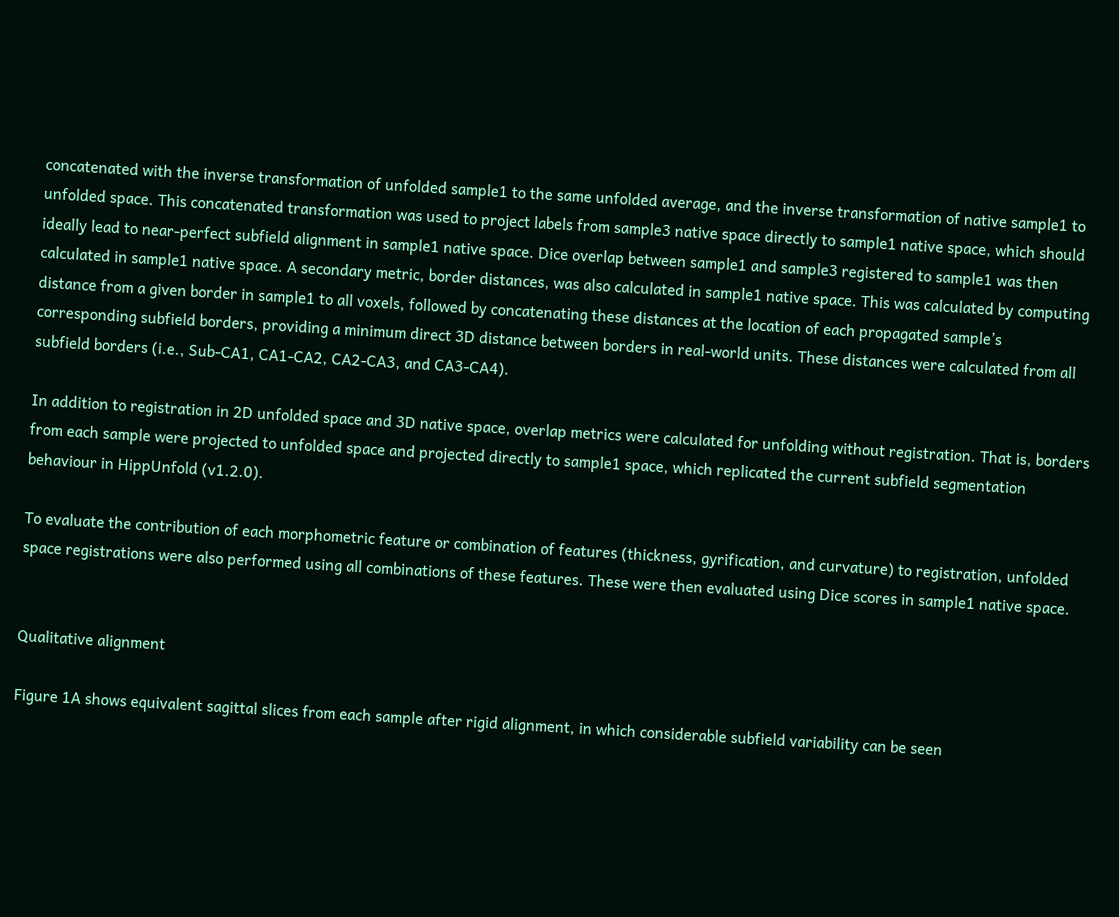concatenated with the inverse transformation of unfolded sample1 to the same unfolded average, and the inverse transformation of native sample1 to unfolded space. This concatenated transformation was used to project labels from sample3 native space directly to sample1 native space, which should ideally lead to near-perfect subfield alignment in sample1 native space. Dice overlap between sample1 and sample3 registered to sample1 was then calculated in sample1 native space. A secondary metric, border distances, was also calculated in sample1 native space. This was calculated by computing distance from a given border in sample1 to all voxels, followed by concatenating these distances at the location of each propagated sample’s corresponding subfield borders, providing a minimum direct 3D distance between borders in real-world units. These distances were calculated from all subfield borders (i.e., Sub-CA1, CA1-CA2, CA2-CA3, and CA3-CA4).

In addition to registration in 2D unfolded space and 3D native space, overlap metrics were calculated for unfolding without registration. That is, borders from each sample were projected to unfolded space and projected directly to sample1 space, which replicated the current subfield segmentation behaviour in HippUnfold (v1.2.0).

To evaluate the contribution of each morphometric feature or combination of features (thickness, gyrification, and curvature) to registration, unfolded space registrations were also performed using all combinations of these features. These were then evaluated using Dice scores in sample1 native space.


Qualitative alignment

Figure 1A shows equivalent sagittal slices from each sample after rigid alignment, in which considerable subfield variability can be seen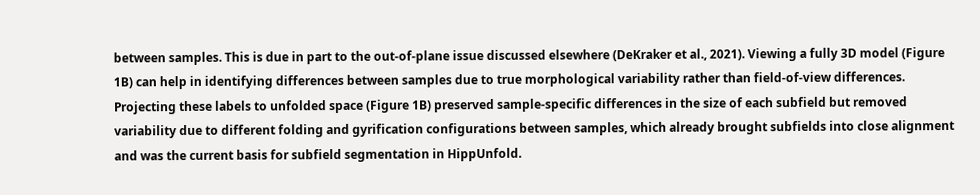between samples. This is due in part to the out-of-plane issue discussed elsewhere (DeKraker et al., 2021). Viewing a fully 3D model (Figure 1B) can help in identifying differences between samples due to true morphological variability rather than field-of-view differences. Projecting these labels to unfolded space (Figure 1B) preserved sample-specific differences in the size of each subfield but removed variability due to different folding and gyrification configurations between samples, which already brought subfields into close alignment and was the current basis for subfield segmentation in HippUnfold.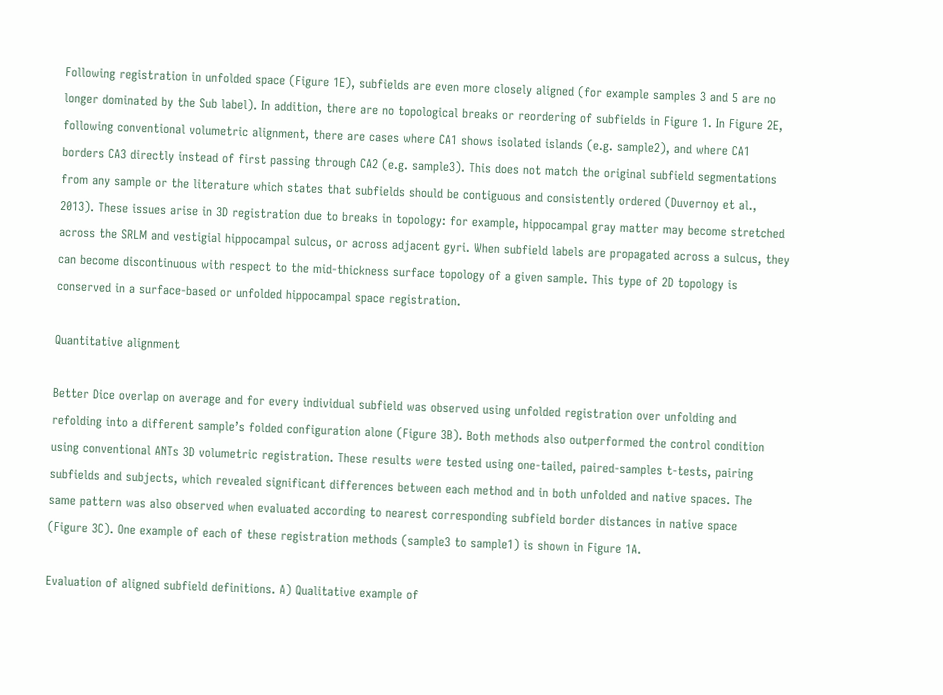Following registration in unfolded space (Figure 1E), subfields are even more closely aligned (for example samples 3 and 5 are no longer dominated by the Sub label). In addition, there are no topological breaks or reordering of subfields in Figure 1. In Figure 2E, following conventional volumetric alignment, there are cases where CA1 shows isolated islands (e.g. sample2), and where CA1 borders CA3 directly instead of first passing through CA2 (e.g. sample3). This does not match the original subfield segmentations from any sample or the literature which states that subfields should be contiguous and consistently ordered (Duvernoy et al., 2013). These issues arise in 3D registration due to breaks in topology: for example, hippocampal gray matter may become stretched across the SRLM and vestigial hippocampal sulcus, or across adjacent gyri. When subfield labels are propagated across a sulcus, they can become discontinuous with respect to the mid-thickness surface topology of a given sample. This type of 2D topology is conserved in a surface-based or unfolded hippocampal space registration.

Quantitative alignment

Better Dice overlap on average and for every individual subfield was observed using unfolded registration over unfolding and refolding into a different sample’s folded configuration alone (Figure 3B). Both methods also outperformed the control condition using conventional ANTs 3D volumetric registration. These results were tested using one-tailed, paired-samples t-tests, pairing subfields and subjects, which revealed significant differences between each method and in both unfolded and native spaces. The same pattern was also observed when evaluated according to nearest corresponding subfield border distances in native space (Figure 3C). One example of each of these registration methods (sample3 to sample1) is shown in Figure 1A.

Evaluation of aligned subfield definitions. A) Qualitative example of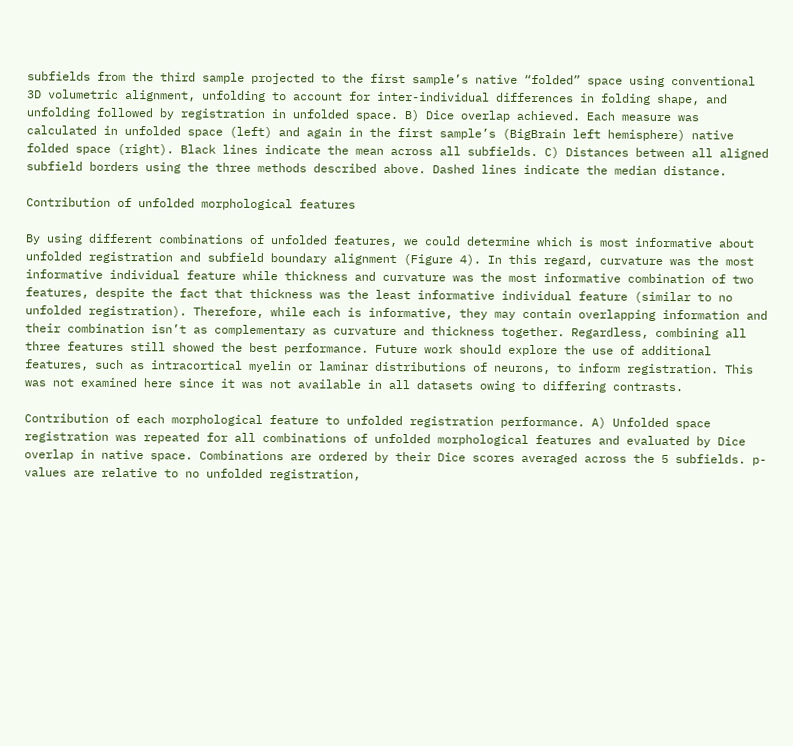subfields from the third sample projected to the first sample’s native “folded” space using conventional 3D volumetric alignment, unfolding to account for inter-individual differences in folding shape, and unfolding followed by registration in unfolded space. B) Dice overlap achieved. Each measure was calculated in unfolded space (left) and again in the first sample’s (BigBrain left hemisphere) native folded space (right). Black lines indicate the mean across all subfields. C) Distances between all aligned subfield borders using the three methods described above. Dashed lines indicate the median distance.

Contribution of unfolded morphological features

By using different combinations of unfolded features, we could determine which is most informative about unfolded registration and subfield boundary alignment (Figure 4). In this regard, curvature was the most informative individual feature while thickness and curvature was the most informative combination of two features, despite the fact that thickness was the least informative individual feature (similar to no unfolded registration). Therefore, while each is informative, they may contain overlapping information and their combination isn’t as complementary as curvature and thickness together. Regardless, combining all three features still showed the best performance. Future work should explore the use of additional features, such as intracortical myelin or laminar distributions of neurons, to inform registration. This was not examined here since it was not available in all datasets owing to differing contrasts.

Contribution of each morphological feature to unfolded registration performance. A) Unfolded space registration was repeated for all combinations of unfolded morphological features and evaluated by Dice overlap in native space. Combinations are ordered by their Dice scores averaged across the 5 subfields. p-values are relative to no unfolded registration,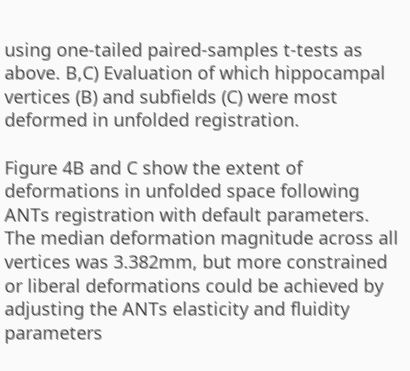using one-tailed paired-samples t-tests as above. B,C) Evaluation of which hippocampal vertices (B) and subfields (C) were most deformed in unfolded registration.

Figure 4B and C show the extent of deformations in unfolded space following ANTs registration with default parameters. The median deformation magnitude across all vertices was 3.382mm, but more constrained or liberal deformations could be achieved by adjusting the ANTs elasticity and fluidity parameters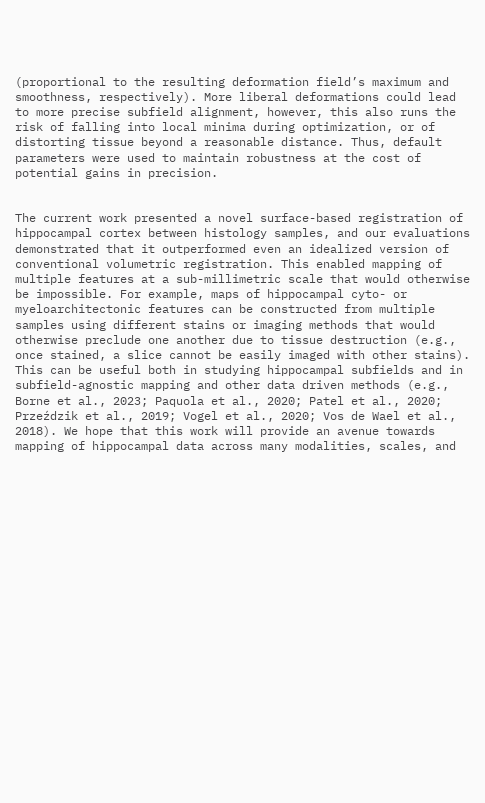(proportional to the resulting deformation field’s maximum and smoothness, respectively). More liberal deformations could lead to more precise subfield alignment, however, this also runs the risk of falling into local minima during optimization, or of distorting tissue beyond a reasonable distance. Thus, default parameters were used to maintain robustness at the cost of potential gains in precision.


The current work presented a novel surface-based registration of hippocampal cortex between histology samples, and our evaluations demonstrated that it outperformed even an idealized version of conventional volumetric registration. This enabled mapping of multiple features at a sub-millimetric scale that would otherwise be impossible. For example, maps of hippocampal cyto- or myeloarchitectonic features can be constructed from multiple samples using different stains or imaging methods that would otherwise preclude one another due to tissue destruction (e.g., once stained, a slice cannot be easily imaged with other stains). This can be useful both in studying hippocampal subfields and in subfield-agnostic mapping and other data driven methods (e.g., Borne et al., 2023; Paquola et al., 2020; Patel et al., 2020; Przeździk et al., 2019; Vogel et al., 2020; Vos de Wael et al., 2018). We hope that this work will provide an avenue towards mapping of hippocampal data across many modalities, scales, and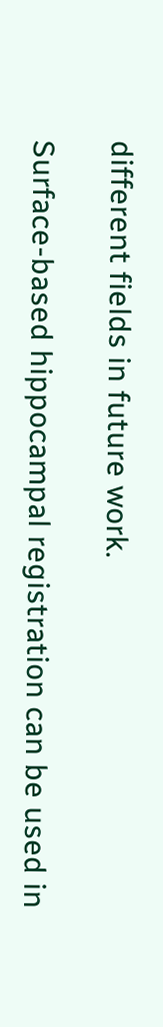different fields in future work.

Surface-based hippocampal registration can be used in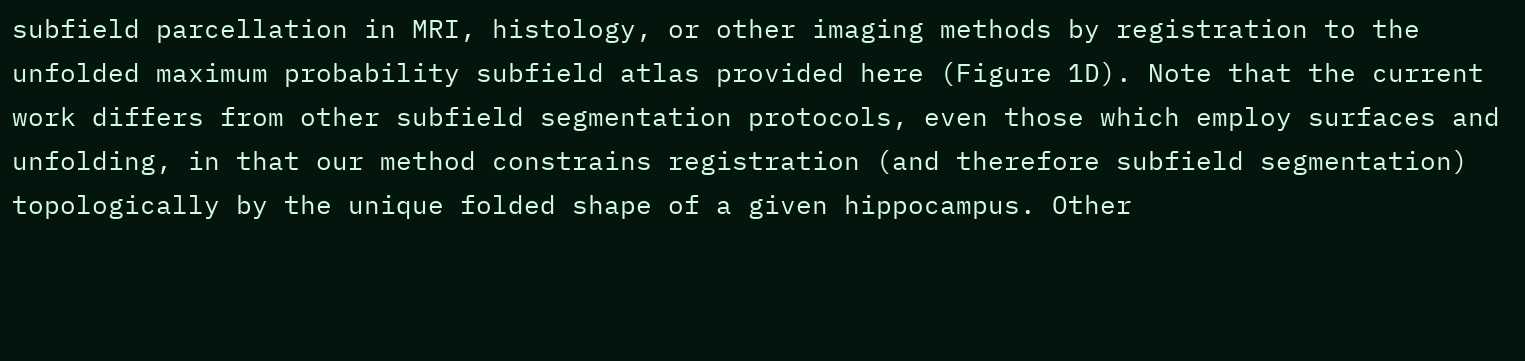subfield parcellation in MRI, histology, or other imaging methods by registration to the unfolded maximum probability subfield atlas provided here (Figure 1D). Note that the current work differs from other subfield segmentation protocols, even those which employ surfaces and unfolding, in that our method constrains registration (and therefore subfield segmentation) topologically by the unique folded shape of a given hippocampus. Other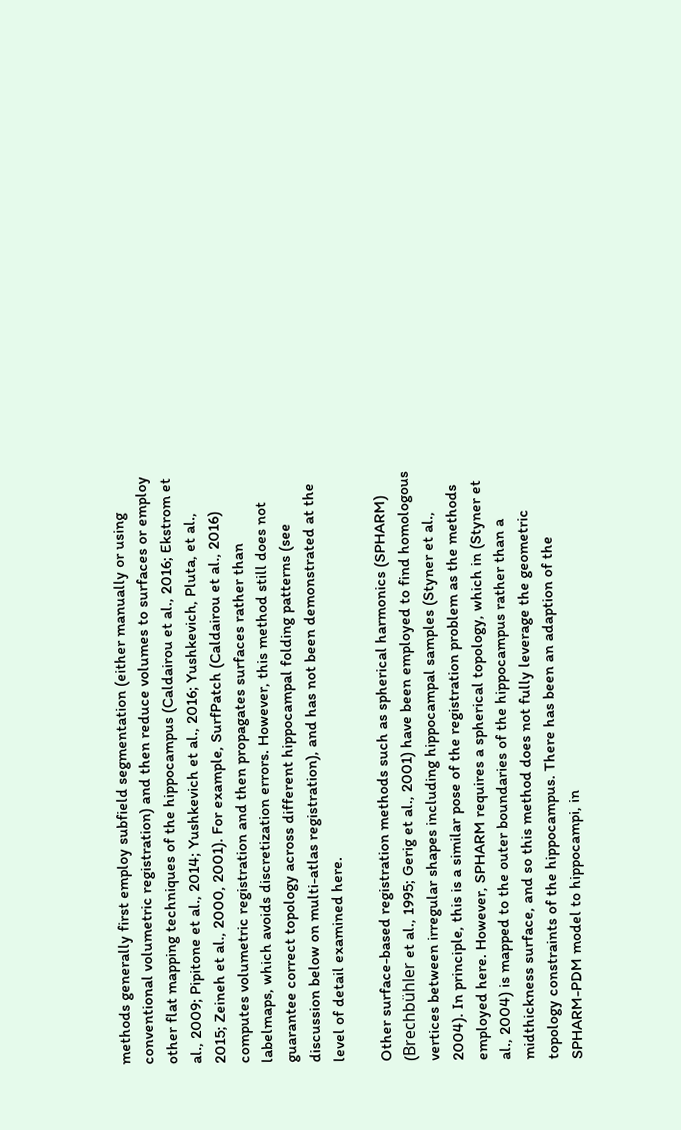methods generally first employ subfield segmentation (either manually or using conventional volumetric registration) and then reduce volumes to surfaces or employ other flat mapping techniques of the hippocampus (Caldairou et al., 2016; Ekstrom et al., 2009; Pipitone et al., 2014; Yushkevich et al., 2016; Yushkevich, Pluta, et al., 2015; Zeineh et al., 2000, 2001). For example, SurfPatch (Caldairou et al., 2016) computes volumetric registration and then propagates surfaces rather than labelmaps, which avoids discretization errors. However, this method still does not guarantee correct topology across different hippocampal folding patterns (see discussion below on multi-atlas registration), and has not been demonstrated at the level of detail examined here.

Other surface-based registration methods such as spherical harmonics (SPHARM) (Brechbühler et al., 1995; Gerig et al., 2001) have been employed to find homologous vertices between irregular shapes including hippocampal samples (Styner et al., 2004). In principle, this is a similar pose of the registration problem as the methods employed here. However, SPHARM requires a spherical topology, which in (Styner et al., 2004) is mapped to the outer boundaries of the hippocampus rather than a midthickness surface, and so this method does not fully leverage the geometric topology constraints of the hippocampus. There has been an adaption of the SPHARM-PDM model to hippocampi, in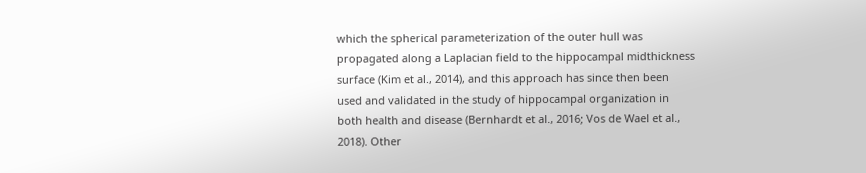which the spherical parameterization of the outer hull was propagated along a Laplacian field to the hippocampal midthickness surface (Kim et al., 2014), and this approach has since then been used and validated in the study of hippocampal organization in both health and disease (Bernhardt et al., 2016; Vos de Wael et al., 2018). Other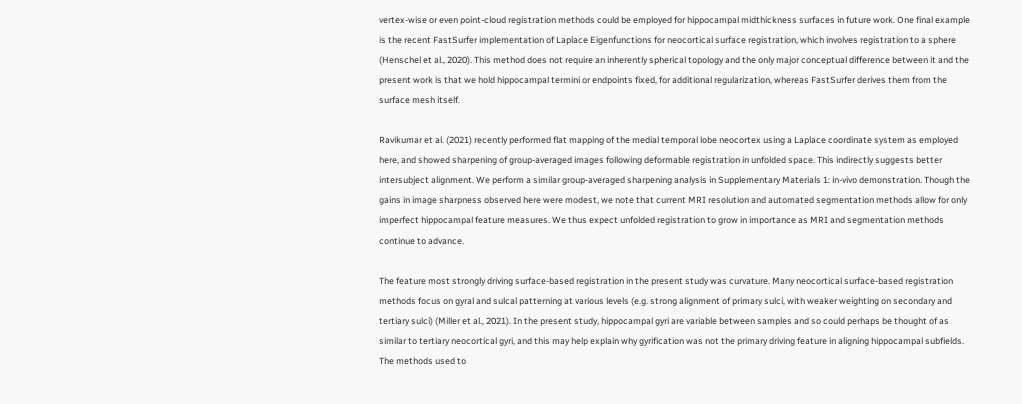vertex-wise or even point-cloud registration methods could be employed for hippocampal midthickness surfaces in future work. One final example is the recent FastSurfer implementation of Laplace Eigenfunctions for neocortical surface registration, which involves registration to a sphere (Henschel et al., 2020). This method does not require an inherently spherical topology and the only major conceptual difference between it and the present work is that we hold hippocampal termini or endpoints fixed, for additional regularization, whereas FastSurfer derives them from the surface mesh itself.

Ravikumar et al. (2021) recently performed flat mapping of the medial temporal lobe neocortex using a Laplace coordinate system as employed here, and showed sharpening of group-averaged images following deformable registration in unfolded space. This indirectly suggests better intersubject alignment. We perform a similar group-averaged sharpening analysis in Supplementary Materials 1: in-vivo demonstration. Though the gains in image sharpness observed here were modest, we note that current MRI resolution and automated segmentation methods allow for only imperfect hippocampal feature measures. We thus expect unfolded registration to grow in importance as MRI and segmentation methods continue to advance.

The feature most strongly driving surface-based registration in the present study was curvature. Many neocortical surface-based registration methods focus on gyral and sulcal patterning at various levels (e.g. strong alignment of primary sulci, with weaker weighting on secondary and tertiary sulci) (Miller et al., 2021). In the present study, hippocampal gyri are variable between samples and so could perhaps be thought of as similar to tertiary neocortical gyri, and this may help explain why gyrification was not the primary driving feature in aligning hippocampal subfields. The methods used to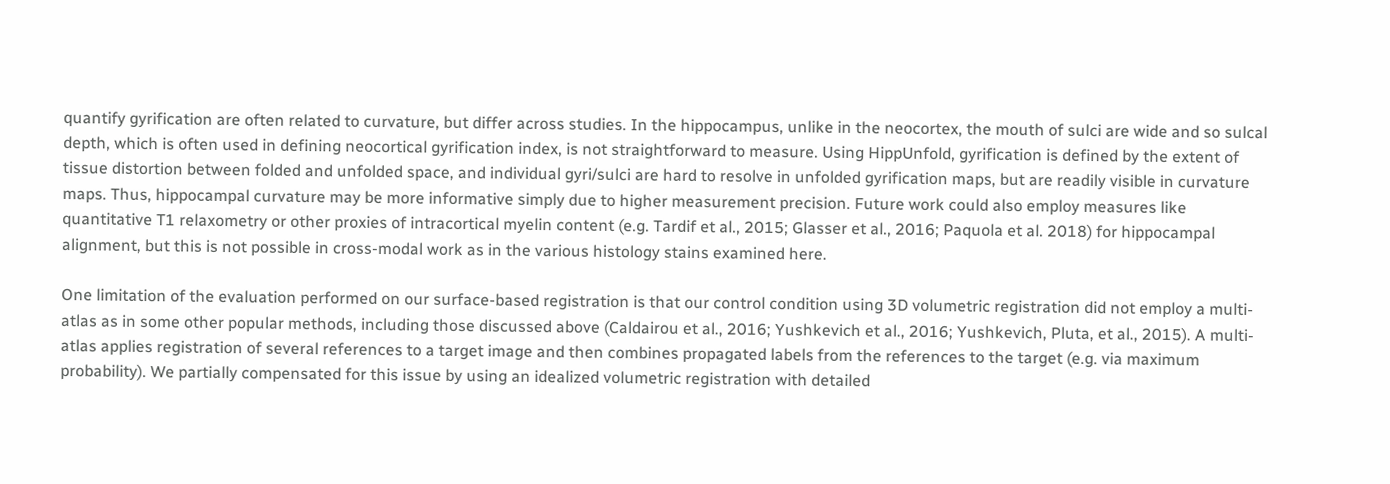quantify gyrification are often related to curvature, but differ across studies. In the hippocampus, unlike in the neocortex, the mouth of sulci are wide and so sulcal depth, which is often used in defining neocortical gyrification index, is not straightforward to measure. Using HippUnfold, gyrification is defined by the extent of tissue distortion between folded and unfolded space, and individual gyri/sulci are hard to resolve in unfolded gyrification maps, but are readily visible in curvature maps. Thus, hippocampal curvature may be more informative simply due to higher measurement precision. Future work could also employ measures like quantitative T1 relaxometry or other proxies of intracortical myelin content (e.g. Tardif et al., 2015; Glasser et al., 2016; Paquola et al. 2018) for hippocampal alignment, but this is not possible in cross-modal work as in the various histology stains examined here.

One limitation of the evaluation performed on our surface-based registration is that our control condition using 3D volumetric registration did not employ a multi-atlas as in some other popular methods, including those discussed above (Caldairou et al., 2016; Yushkevich et al., 2016; Yushkevich, Pluta, et al., 2015). A multi-atlas applies registration of several references to a target image and then combines propagated labels from the references to the target (e.g. via maximum probability). We partially compensated for this issue by using an idealized volumetric registration with detailed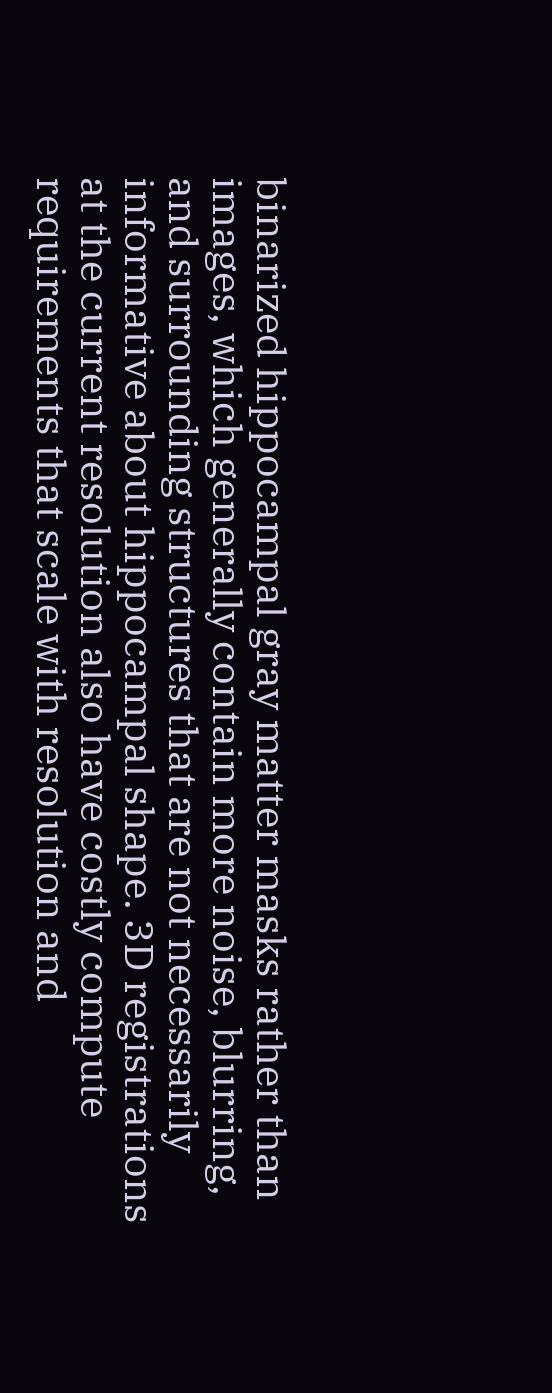binarized hippocampal gray matter masks rather than images, which generally contain more noise, blurring, and surrounding structures that are not necessarily informative about hippocampal shape. 3D registrations at the current resolution also have costly compute requirements that scale with resolution and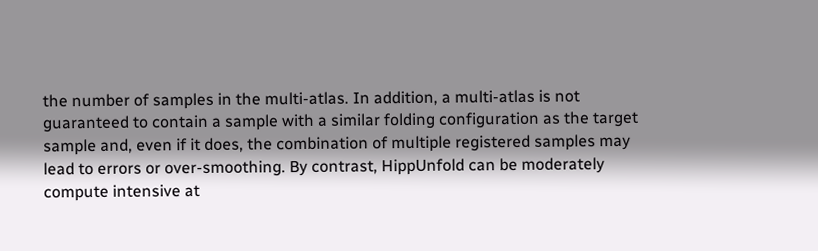the number of samples in the multi-atlas. In addition, a multi-atlas is not guaranteed to contain a sample with a similar folding configuration as the target sample and, even if it does, the combination of multiple registered samples may lead to errors or over-smoothing. By contrast, HippUnfold can be moderately compute intensive at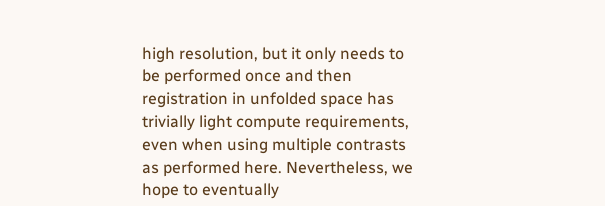high resolution, but it only needs to be performed once and then registration in unfolded space has trivially light compute requirements, even when using multiple contrasts as performed here. Nevertheless, we hope to eventually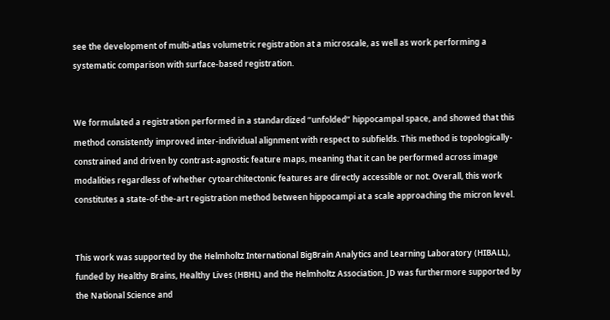see the development of multi-atlas volumetric registration at a microscale, as well as work performing a systematic comparison with surface-based registration.


We formulated a registration performed in a standardized “unfolded” hippocampal space, and showed that this method consistently improved inter-individual alignment with respect to subfields. This method is topologically-constrained and driven by contrast-agnostic feature maps, meaning that it can be performed across image modalities regardless of whether cytoarchitectonic features are directly accessible or not. Overall, this work constitutes a state-of-the-art registration method between hippocampi at a scale approaching the micron level.


This work was supported by the Helmholtz International BigBrain Analytics and Learning Laboratory (HIBALL), funded by Healthy Brains, Healthy Lives (HBHL) and the Helmholtz Association. JD was furthermore supported by the National Science and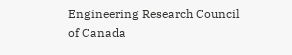Engineering Research Council of Canada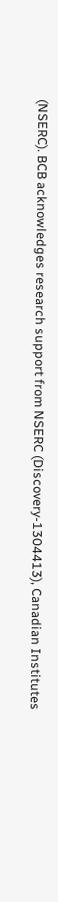(NSERC). BCB acknowledges research support from NSERC (Discovery-1304413), Canadian Institutes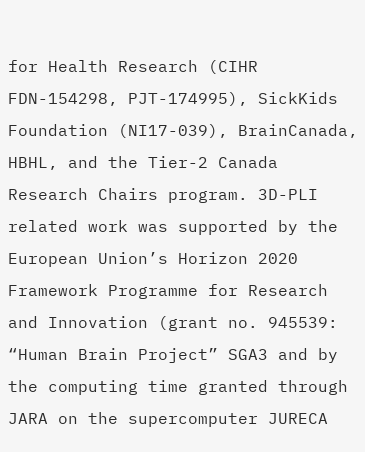for Health Research (CIHR FDN-154298, PJT-174995), SickKids Foundation (NI17-039), BrainCanada, HBHL, and the Tier-2 Canada Research Chairs program. 3D-PLI related work was supported by the European Union’s Horizon 2020 Framework Programme for Research and Innovation (grant no. 945539: “Human Brain Project” SGA3 and by the computing time granted through JARA on the supercomputer JURECA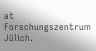at Forschungszentrum Jülich.